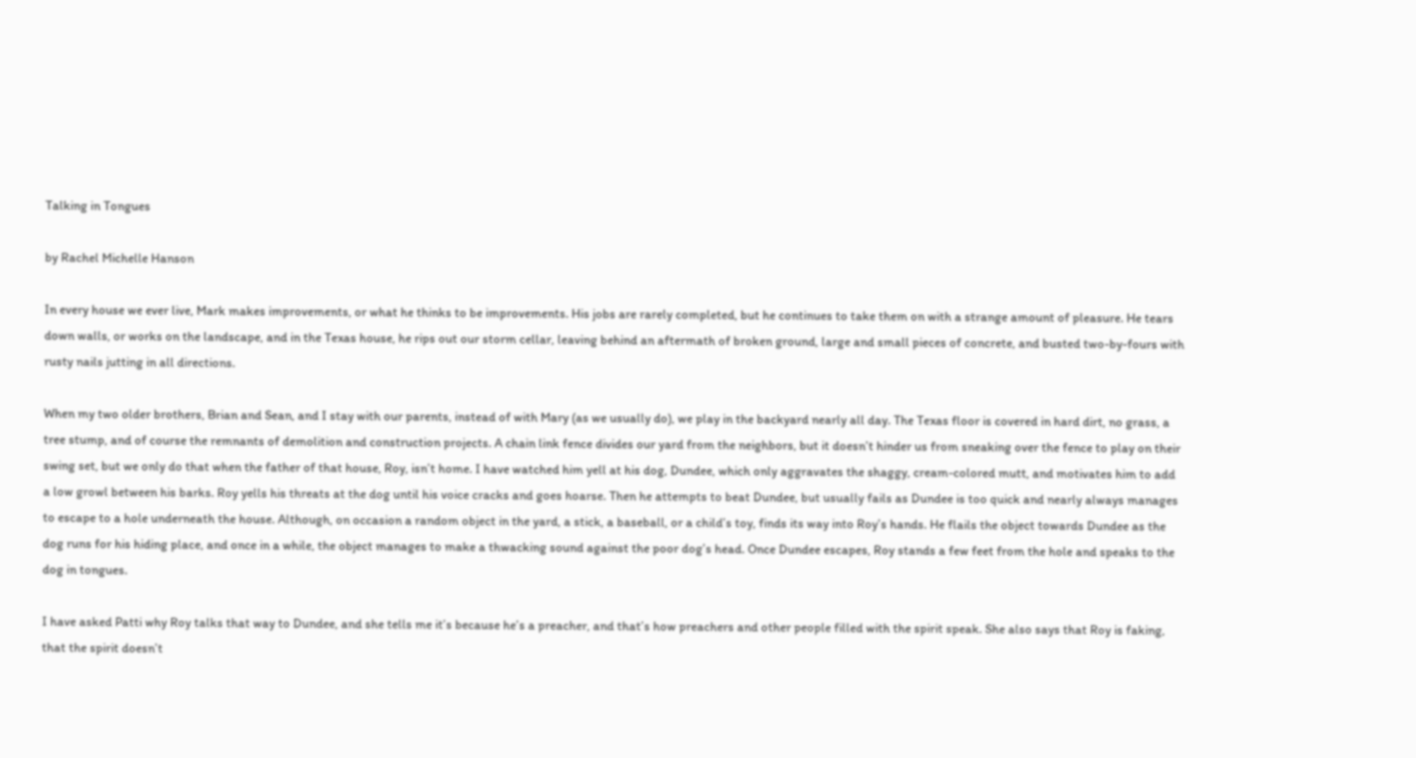Talking in Tongues

by Rachel Michelle Hanson

In every house we ever live, Mark makes improvements, or what he thinks to be improvements. His jobs are rarely completed, but he continues to take them on with a strange amount of pleasure. He tears down walls, or works on the landscape, and in the Texas house, he rips out our storm cellar, leaving behind an aftermath of broken ground, large and small pieces of concrete, and busted two-by-fours with rusty nails jutting in all directions.

When my two older brothers, Brian and Sean, and I stay with our parents, instead of with Mary (as we usually do), we play in the backyard nearly all day. The Texas floor is covered in hard dirt, no grass, a tree stump, and of course the remnants of demolition and construction projects. A chain link fence divides our yard from the neighbors, but it doesn’t hinder us from sneaking over the fence to play on their swing set, but we only do that when the father of that house, Roy, isn’t home. I have watched him yell at his dog, Dundee, which only aggravates the shaggy, cream-colored mutt, and motivates him to add a low growl between his barks. Roy yells his threats at the dog until his voice cracks and goes hoarse. Then he attempts to beat Dundee, but usually fails as Dundee is too quick and nearly always manages to escape to a hole underneath the house. Although, on occasion a random object in the yard, a stick, a baseball, or a child’s toy, finds its way into Roy’s hands. He flails the object towards Dundee as the dog runs for his hiding place, and once in a while, the object manages to make a thwacking sound against the poor dog’s head. Once Dundee escapes, Roy stands a few feet from the hole and speaks to the dog in tongues.

I have asked Patti why Roy talks that way to Dundee, and she tells me it’s because he’s a preacher, and that’s how preachers and other people filled with the spirit speak. She also says that Roy is faking, that the spirit doesn’t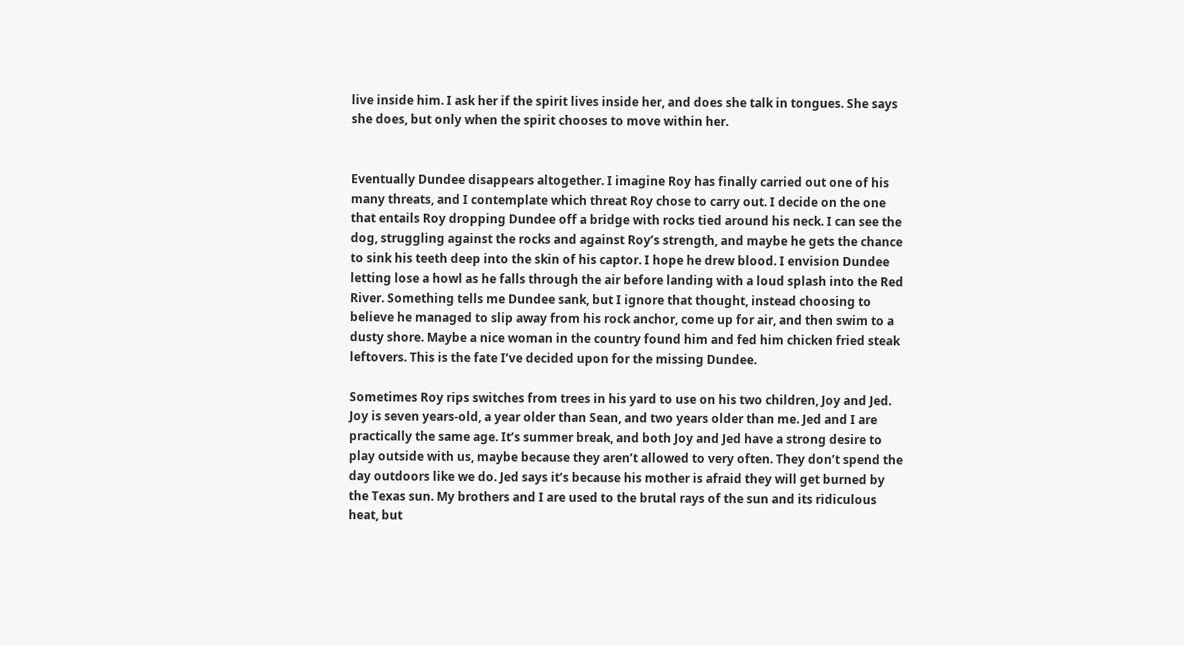live inside him. I ask her if the spirit lives inside her, and does she talk in tongues. She says she does, but only when the spirit chooses to move within her.


Eventually Dundee disappears altogether. I imagine Roy has finally carried out one of his many threats, and I contemplate which threat Roy chose to carry out. I decide on the one that entails Roy dropping Dundee off a bridge with rocks tied around his neck. I can see the dog, struggling against the rocks and against Roy’s strength, and maybe he gets the chance to sink his teeth deep into the skin of his captor. I hope he drew blood. I envision Dundee letting lose a howl as he falls through the air before landing with a loud splash into the Red River. Something tells me Dundee sank, but I ignore that thought, instead choosing to believe he managed to slip away from his rock anchor, come up for air, and then swim to a dusty shore. Maybe a nice woman in the country found him and fed him chicken fried steak leftovers. This is the fate I’ve decided upon for the missing Dundee.

Sometimes Roy rips switches from trees in his yard to use on his two children, Joy and Jed. Joy is seven years-old, a year older than Sean, and two years older than me. Jed and I are practically the same age. It’s summer break, and both Joy and Jed have a strong desire to play outside with us, maybe because they aren’t allowed to very often. They don’t spend the day outdoors like we do. Jed says it’s because his mother is afraid they will get burned by the Texas sun. My brothers and I are used to the brutal rays of the sun and its ridiculous heat, but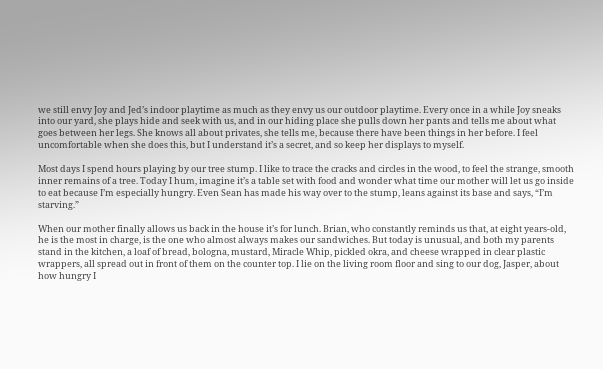we still envy Joy and Jed’s indoor playtime as much as they envy us our outdoor playtime. Every once in a while Joy sneaks into our yard, she plays hide and seek with us, and in our hiding place she pulls down her pants and tells me about what goes between her legs. She knows all about privates, she tells me, because there have been things in her before. I feel uncomfortable when she does this, but I understand it’s a secret, and so keep her displays to myself.

Most days I spend hours playing by our tree stump. I like to trace the cracks and circles in the wood, to feel the strange, smooth inner remains of a tree. Today I hum, imagine it’s a table set with food and wonder what time our mother will let us go inside to eat because I’m especially hungry. Even Sean has made his way over to the stump, leans against its base and says, “I’m starving.”

When our mother finally allows us back in the house it’s for lunch. Brian, who constantly reminds us that, at eight years-old, he is the most in charge, is the one who almost always makes our sandwiches. But today is unusual, and both my parents stand in the kitchen, a loaf of bread, bologna, mustard, Miracle Whip, pickled okra, and cheese wrapped in clear plastic wrappers, all spread out in front of them on the counter top. I lie on the living room floor and sing to our dog, Jasper, about how hungry I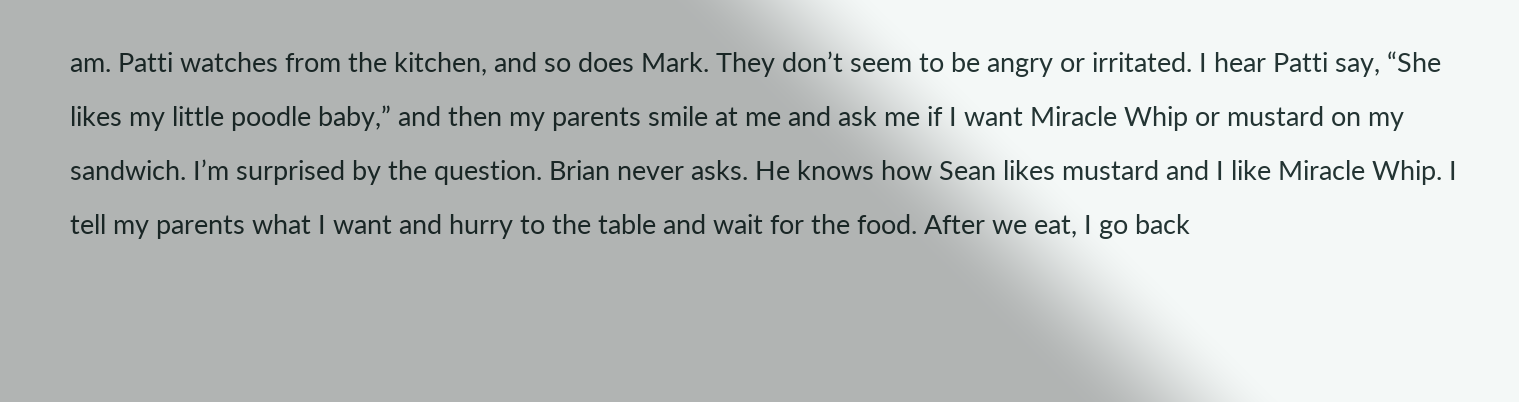am. Patti watches from the kitchen, and so does Mark. They don’t seem to be angry or irritated. I hear Patti say, “She likes my little poodle baby,” and then my parents smile at me and ask me if I want Miracle Whip or mustard on my sandwich. I’m surprised by the question. Brian never asks. He knows how Sean likes mustard and I like Miracle Whip. I tell my parents what I want and hurry to the table and wait for the food. After we eat, I go back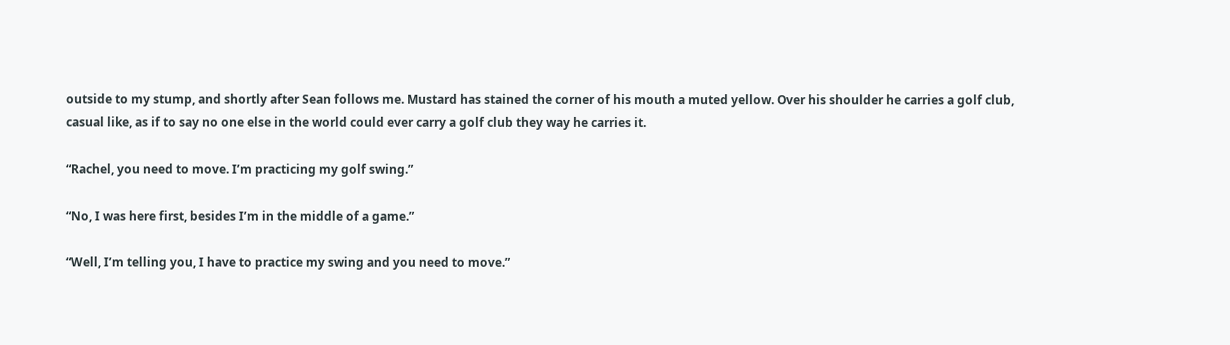outside to my stump, and shortly after Sean follows me. Mustard has stained the corner of his mouth a muted yellow. Over his shoulder he carries a golf club, casual like, as if to say no one else in the world could ever carry a golf club they way he carries it.

“Rachel, you need to move. I’m practicing my golf swing.”

“No, I was here first, besides I’m in the middle of a game.”

“Well, I’m telling you, I have to practice my swing and you need to move.”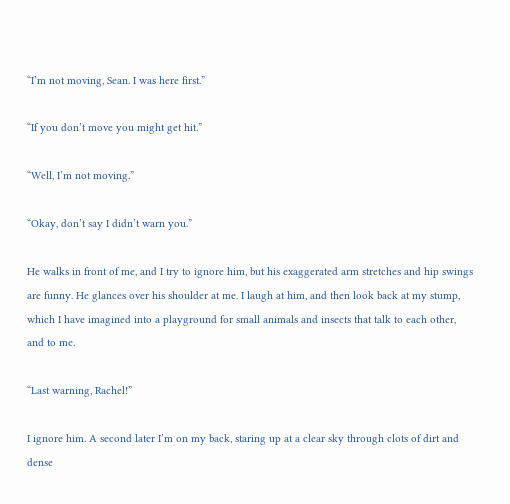“I’m not moving, Sean. I was here first.”

“If you don’t move you might get hit.”

“Well, I’m not moving.”

“Okay, don’t say I didn’t warn you.”

He walks in front of me, and I try to ignore him, but his exaggerated arm stretches and hip swings are funny. He glances over his shoulder at me. I laugh at him, and then look back at my stump, which I have imagined into a playground for small animals and insects that talk to each other, and to me.

“Last warning, Rachel!”

I ignore him. A second later I’m on my back, staring up at a clear sky through clots of dirt and dense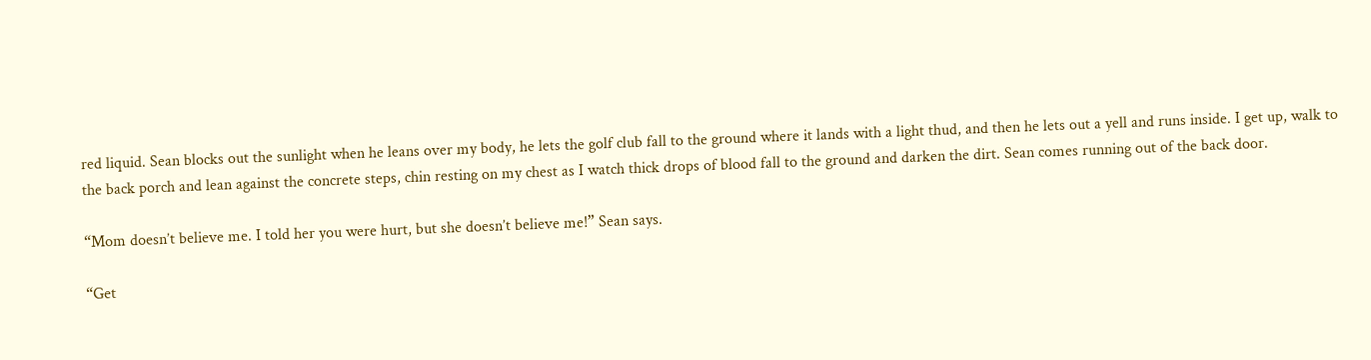red liquid. Sean blocks out the sunlight when he leans over my body, he lets the golf club fall to the ground where it lands with a light thud, and then he lets out a yell and runs inside. I get up, walk to the back porch and lean against the concrete steps, chin resting on my chest as I watch thick drops of blood fall to the ground and darken the dirt. Sean comes running out of the back door.

“Mom doesn’t believe me. I told her you were hurt, but she doesn’t believe me!” Sean says.

“Get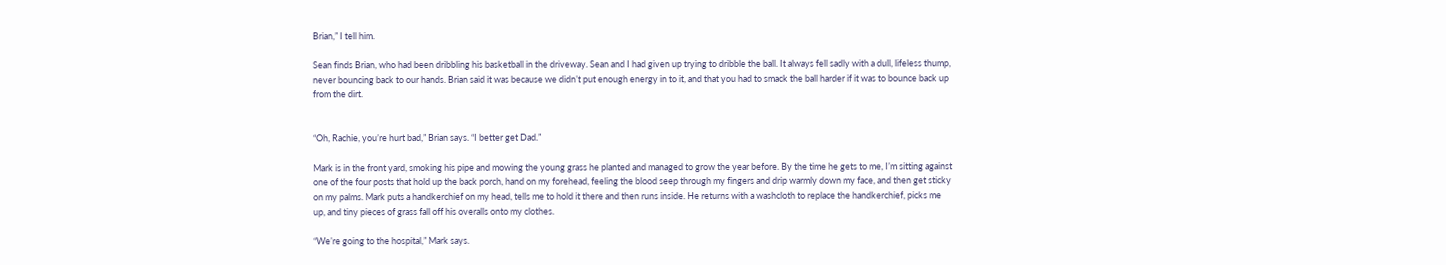Brian,” I tell him.

Sean finds Brian, who had been dribbling his basketball in the driveway. Sean and I had given up trying to dribble the ball. It always fell sadly with a dull, lifeless thump, never bouncing back to our hands. Brian said it was because we didn’t put enough energy in to it, and that you had to smack the ball harder if it was to bounce back up from the dirt.


“Oh, Rachie, you’re hurt bad,” Brian says. “I better get Dad.”

Mark is in the front yard, smoking his pipe and mowing the young grass he planted and managed to grow the year before. By the time he gets to me, I’m sitting against one of the four posts that hold up the back porch, hand on my forehead, feeling the blood seep through my fingers and drip warmly down my face, and then get sticky on my palms. Mark puts a handkerchief on my head, tells me to hold it there and then runs inside. He returns with a washcloth to replace the handkerchief, picks me up, and tiny pieces of grass fall off his overalls onto my clothes.

“We’re going to the hospital,” Mark says.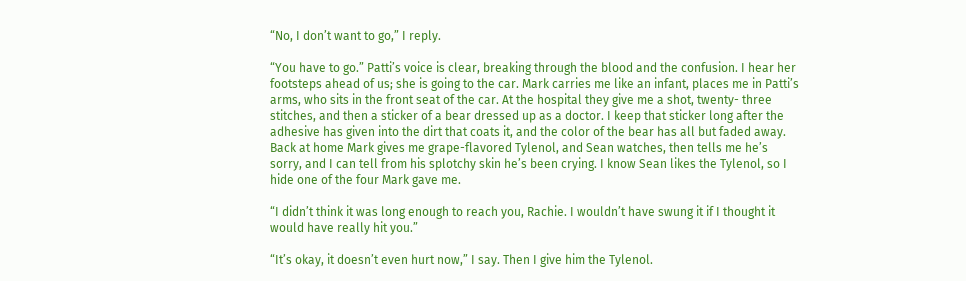“No, I don’t want to go,” I reply.

“You have to go.” Patti’s voice is clear, breaking through the blood and the confusion. I hear her footsteps ahead of us; she is going to the car. Mark carries me like an infant, places me in Patti’s arms, who sits in the front seat of the car. At the hospital they give me a shot, twenty- three stitches, and then a sticker of a bear dressed up as a doctor. I keep that sticker long after the adhesive has given into the dirt that coats it, and the color of the bear has all but faded away. Back at home Mark gives me grape-flavored Tylenol, and Sean watches, then tells me he’s sorry, and I can tell from his splotchy skin he’s been crying. I know Sean likes the Tylenol, so I hide one of the four Mark gave me.

“I didn’t think it was long enough to reach you, Rachie. I wouldn’t have swung it if I thought it would have really hit you.”

“It’s okay, it doesn’t even hurt now,” I say. Then I give him the Tylenol.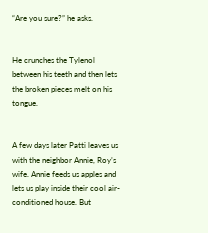“Are you sure?” he asks.


He crunches the Tylenol between his teeth and then lets the broken pieces melt on his tongue.


A few days later Patti leaves us with the neighbor Annie, Roy’s wife. Annie feeds us apples and lets us play inside their cool air-conditioned house. But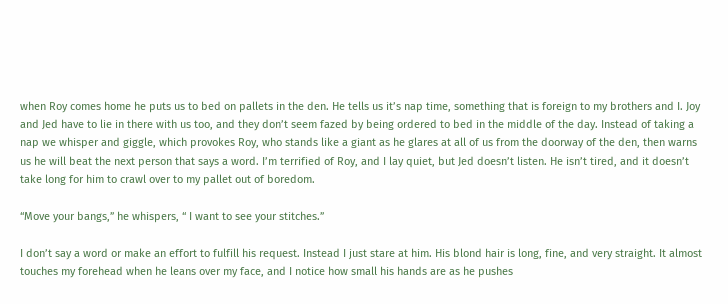when Roy comes home he puts us to bed on pallets in the den. He tells us it’s nap time, something that is foreign to my brothers and I. Joy and Jed have to lie in there with us too, and they don’t seem fazed by being ordered to bed in the middle of the day. Instead of taking a nap we whisper and giggle, which provokes Roy, who stands like a giant as he glares at all of us from the doorway of the den, then warns us he will beat the next person that says a word. I’m terrified of Roy, and I lay quiet, but Jed doesn’t listen. He isn’t tired, and it doesn’t take long for him to crawl over to my pallet out of boredom.

“Move your bangs,” he whispers, “ I want to see your stitches.”

I don’t say a word or make an effort to fulfill his request. Instead I just stare at him. His blond hair is long, fine, and very straight. It almost touches my forehead when he leans over my face, and I notice how small his hands are as he pushes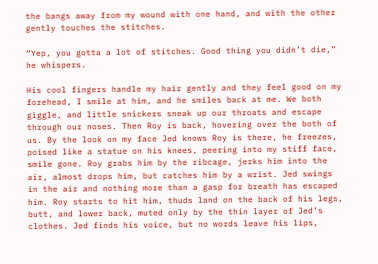the bangs away from my wound with one hand, and with the other gently touches the stitches.

“Yep, you gotta a lot of stitches. Good thing you didn’t die,” he whispers.

His cool fingers handle my hair gently and they feel good on my forehead, I smile at him, and he smiles back at me. We both giggle, and little snickers sneak up our throats and escape through our noses. Then Roy is back, hovering over the both of us. By the look on my face Jed knows Roy is there, he freezes, poised like a statue on his knees, peering into my stiff face, smile gone. Roy grabs him by the ribcage, jerks him into the air, almost drops him, but catches him by a wrist. Jed swings in the air and nothing more than a gasp for breath has escaped him. Roy starts to hit him, thuds land on the back of his legs, butt, and lower back, muted only by the thin layer of Jed’s clothes. Jed finds his voice, but no words leave his lips,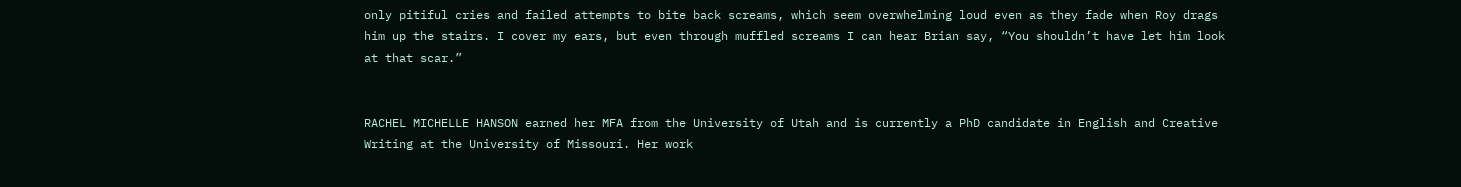only pitiful cries and failed attempts to bite back screams, which seem overwhelming loud even as they fade when Roy drags him up the stairs. I cover my ears, but even through muffled screams I can hear Brian say, “You shouldn’t have let him look at that scar.”


RACHEL MICHELLE HANSON earned her MFA from the University of Utah and is currently a PhD candidate in English and Creative Writing at the University of Missouri. Her work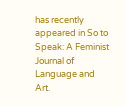has recently appeared in So to Speak: A Feminist Journal of Language and Art.